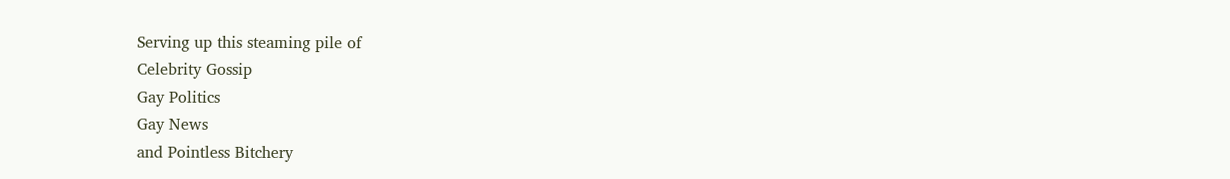Serving up this steaming pile of
Celebrity Gossip
Gay Politics
Gay News
and Pointless Bitchery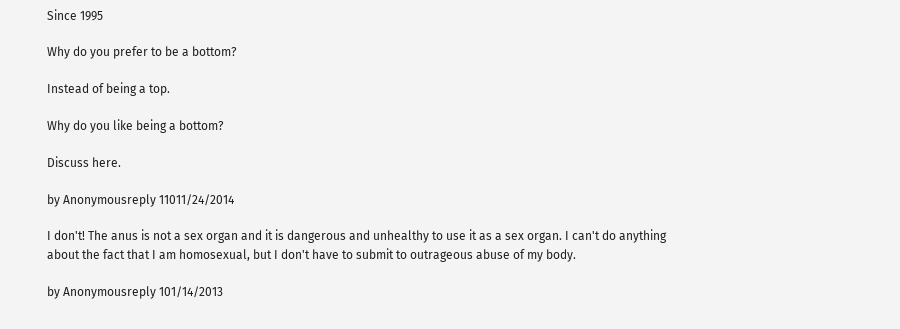Since 1995

Why do you prefer to be a bottom?

Instead of being a top.

Why do you like being a bottom?

Discuss here.

by Anonymousreply 11011/24/2014

I don't! The anus is not a sex organ and it is dangerous and unhealthy to use it as a sex organ. I can't do anything about the fact that I am homosexual, but I don't have to submit to outrageous abuse of my body.

by Anonymousreply 101/14/2013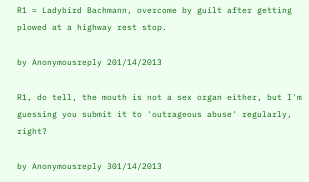R1 = Ladybird Bachmann, overcome by guilt after getting plowed at a highway rest stop.

by Anonymousreply 201/14/2013

R1, do tell, the mouth is not a sex organ either, but I'm guessing you submit it to 'outrageous abuse' regularly, right?

by Anonymousreply 301/14/2013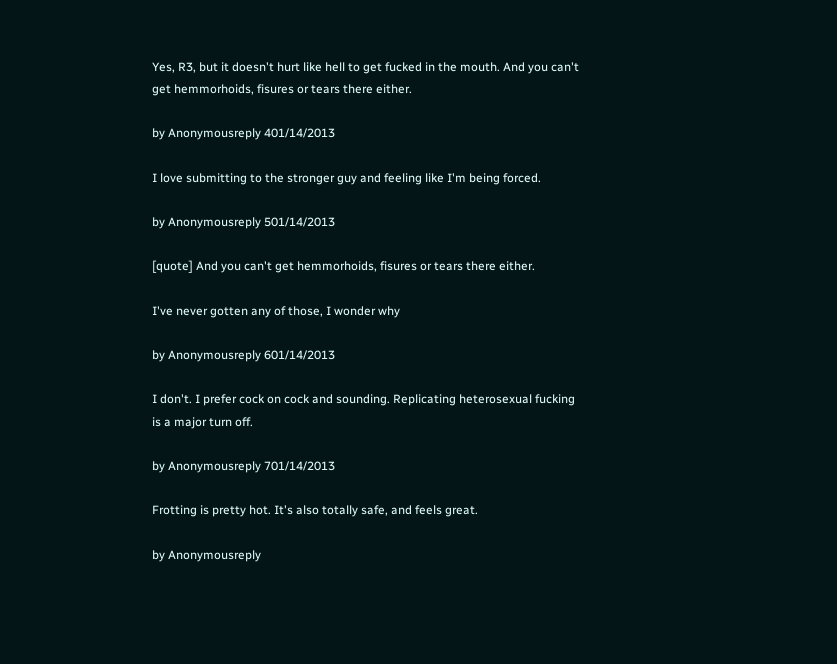Yes, R3, but it doesn't hurt like hell to get fucked in the mouth. And you can't get hemmorhoids, fisures or tears there either.

by Anonymousreply 401/14/2013

I love submitting to the stronger guy and feeling like I'm being forced.

by Anonymousreply 501/14/2013

[quote] And you can't get hemmorhoids, fisures or tears there either.

I've never gotten any of those, I wonder why

by Anonymousreply 601/14/2013

I don't. I prefer cock on cock and sounding. Replicating heterosexual fucking is a major turn off.

by Anonymousreply 701/14/2013

Frotting is pretty hot. It's also totally safe, and feels great.

by Anonymousreply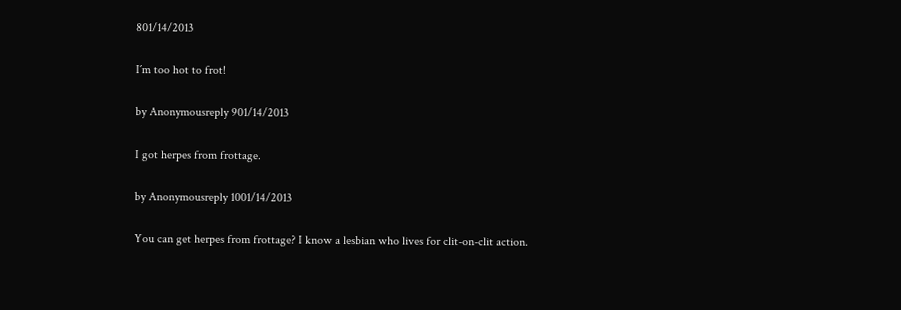801/14/2013

I´m too hot to frot!

by Anonymousreply 901/14/2013

I got herpes from frottage.

by Anonymousreply 1001/14/2013

You can get herpes from frottage? I know a lesbian who lives for clit-on-clit action.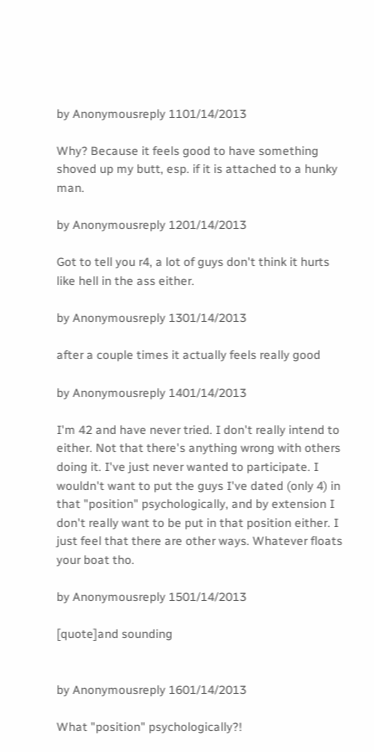by Anonymousreply 1101/14/2013

Why? Because it feels good to have something shoved up my butt, esp. if it is attached to a hunky man.

by Anonymousreply 1201/14/2013

Got to tell you r4, a lot of guys don't think it hurts like hell in the ass either.

by Anonymousreply 1301/14/2013

after a couple times it actually feels really good

by Anonymousreply 1401/14/2013

I'm 42 and have never tried. I don't really intend to either. Not that there's anything wrong with others doing it. I've just never wanted to participate. I wouldn't want to put the guys I've dated (only 4) in that "position" psychologically, and by extension I don't really want to be put in that position either. I just feel that there are other ways. Whatever floats your boat tho.

by Anonymousreply 1501/14/2013

[quote]and sounding


by Anonymousreply 1601/14/2013

What "position" psychologically?!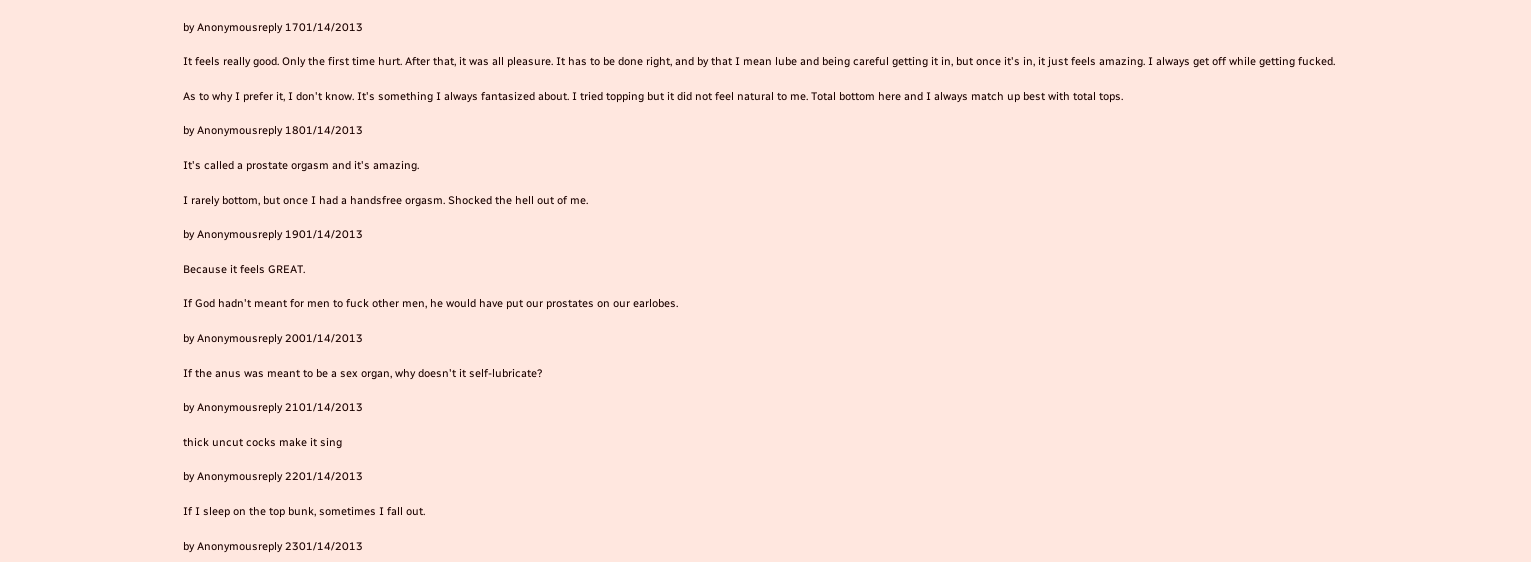by Anonymousreply 1701/14/2013

It feels really good. Only the first time hurt. After that, it was all pleasure. It has to be done right, and by that I mean lube and being careful getting it in, but once it's in, it just feels amazing. I always get off while getting fucked.

As to why I prefer it, I don't know. It's something I always fantasized about. I tried topping but it did not feel natural to me. Total bottom here and I always match up best with total tops.

by Anonymousreply 1801/14/2013

It's called a prostate orgasm and it's amazing.

I rarely bottom, but once I had a handsfree orgasm. Shocked the hell out of me.

by Anonymousreply 1901/14/2013

Because it feels GREAT.

If God hadn't meant for men to fuck other men, he would have put our prostates on our earlobes.

by Anonymousreply 2001/14/2013

If the anus was meant to be a sex organ, why doesn't it self-lubricate?

by Anonymousreply 2101/14/2013

thick uncut cocks make it sing

by Anonymousreply 2201/14/2013

If I sleep on the top bunk, sometimes I fall out.

by Anonymousreply 2301/14/2013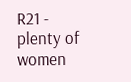R21 - plenty of women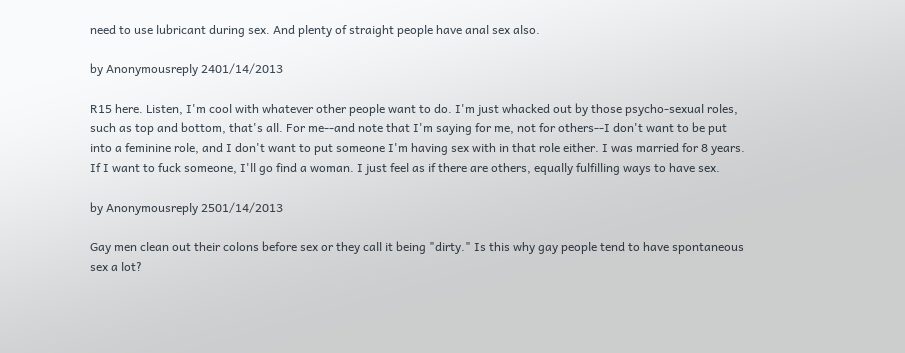need to use lubricant during sex. And plenty of straight people have anal sex also.

by Anonymousreply 2401/14/2013

R15 here. Listen, I'm cool with whatever other people want to do. I'm just whacked out by those psycho-sexual roles, such as top and bottom, that's all. For me--and note that I'm saying for me, not for others--I don't want to be put into a feminine role, and I don't want to put someone I'm having sex with in that role either. I was married for 8 years. If I want to fuck someone, I'll go find a woman. I just feel as if there are others, equally fulfilling ways to have sex.

by Anonymousreply 2501/14/2013

Gay men clean out their colons before sex or they call it being "dirty." Is this why gay people tend to have spontaneous sex a lot?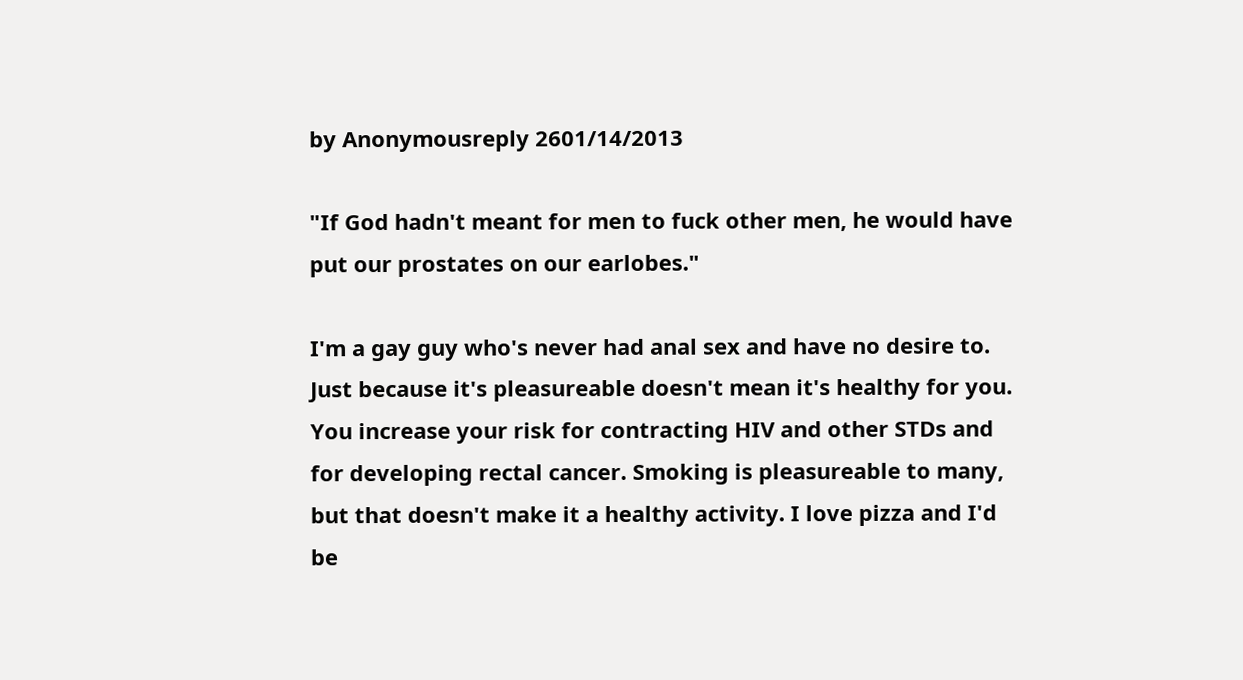by Anonymousreply 2601/14/2013

"If God hadn't meant for men to fuck other men, he would have put our prostates on our earlobes."

I'm a gay guy who's never had anal sex and have no desire to. Just because it's pleasureable doesn't mean it's healthy for you. You increase your risk for contracting HIV and other STDs and for developing rectal cancer. Smoking is pleasureable to many, but that doesn't make it a healthy activity. I love pizza and I'd be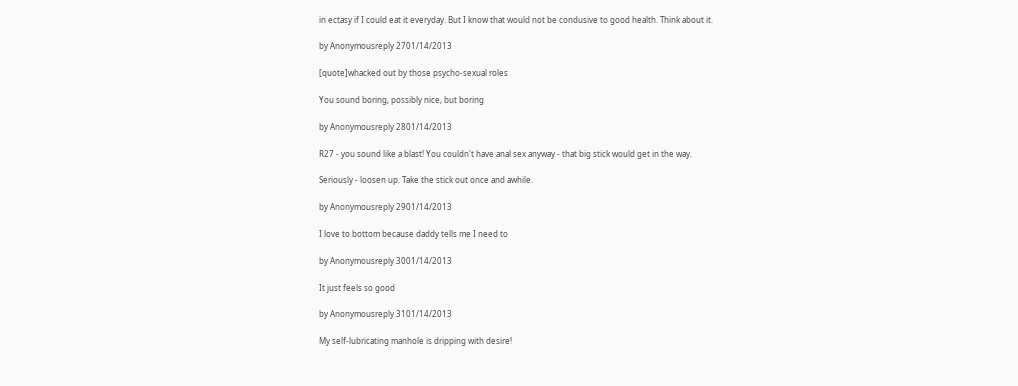in ectasy if I could eat it everyday. But I know that would not be condusive to good health. Think about it.

by Anonymousreply 2701/14/2013

[quote]whacked out by those psycho-sexual roles

You sound boring, possibly nice, but boring

by Anonymousreply 2801/14/2013

R27 - you sound like a blast! You couldn't have anal sex anyway - that big stick would get in the way.

Seriously - loosen up. Take the stick out once and awhile.

by Anonymousreply 2901/14/2013

I love to bottom because daddy tells me I need to

by Anonymousreply 3001/14/2013

It just feels so good

by Anonymousreply 3101/14/2013

My self-lubricating manhole is dripping with desire!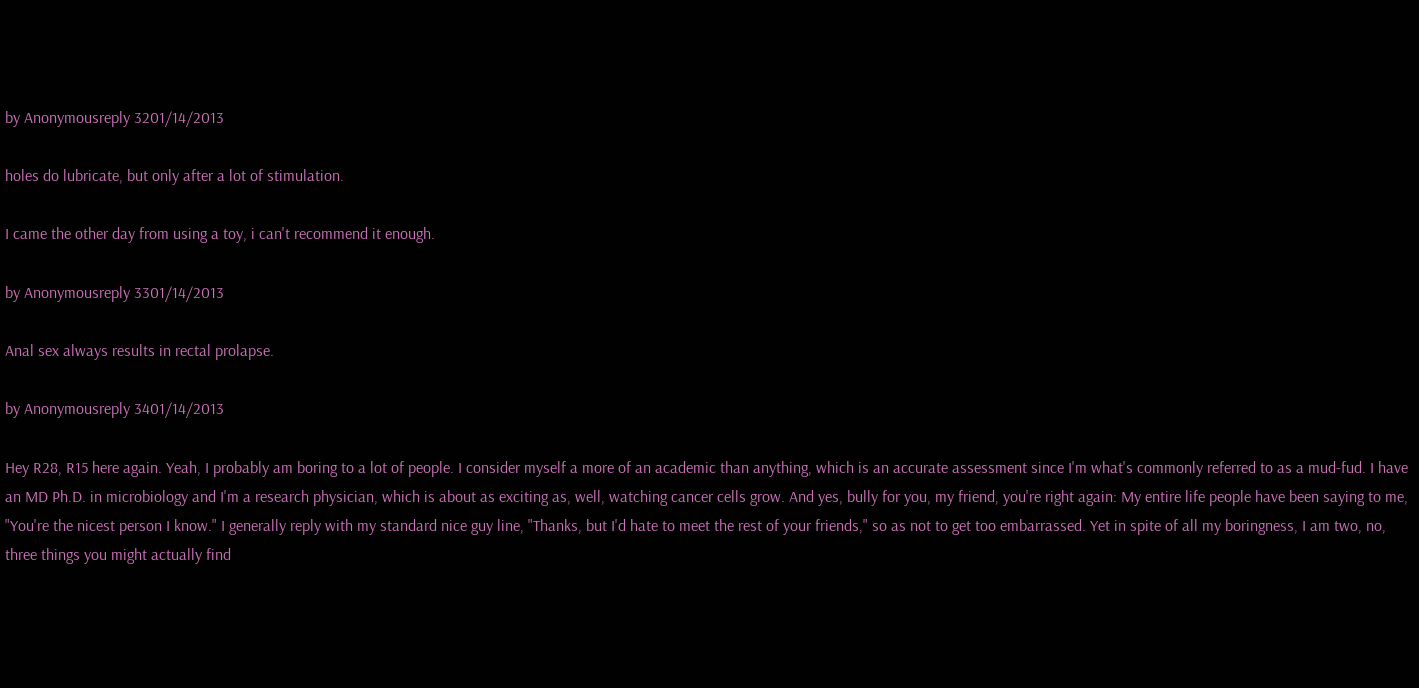by Anonymousreply 3201/14/2013

holes do lubricate, but only after a lot of stimulation.

I came the other day from using a toy, i can't recommend it enough.

by Anonymousreply 3301/14/2013

Anal sex always results in rectal prolapse.

by Anonymousreply 3401/14/2013

Hey R28, R15 here again. Yeah, I probably am boring to a lot of people. I consider myself a more of an academic than anything, which is an accurate assessment since I'm what's commonly referred to as a mud-fud. I have an MD Ph.D. in microbiology and I'm a research physician, which is about as exciting as, well, watching cancer cells grow. And yes, bully for you, my friend, you're right again: My entire life people have been saying to me, "You're the nicest person I know." I generally reply with my standard nice guy line, "Thanks, but I'd hate to meet the rest of your friends," so as not to get too embarrassed. Yet in spite of all my boringness, I am two, no, three things you might actually find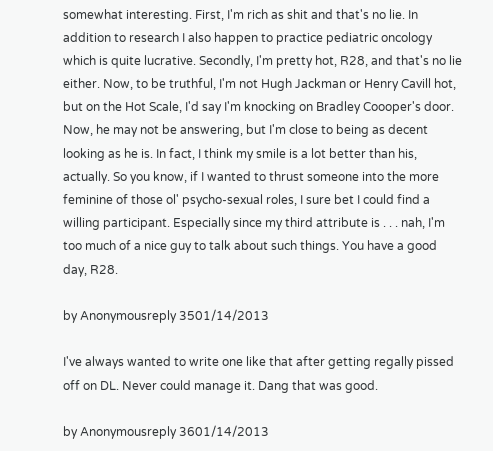somewhat interesting. First, I'm rich as shit and that's no lie. In addition to research I also happen to practice pediatric oncology which is quite lucrative. Secondly, I'm pretty hot, R28, and that's no lie either. Now, to be truthful, I'm not Hugh Jackman or Henry Cavill hot, but on the Hot Scale, I'd say I'm knocking on Bradley Coooper's door. Now, he may not be answering, but I'm close to being as decent looking as he is. In fact, I think my smile is a lot better than his, actually. So you know, if I wanted to thrust someone into the more feminine of those ol' psycho-sexual roles, I sure bet I could find a willing participant. Especially since my third attribute is . . . nah, I'm too much of a nice guy to talk about such things. You have a good day, R28.

by Anonymousreply 3501/14/2013

I've always wanted to write one like that after getting regally pissed off on DL. Never could manage it. Dang that was good.

by Anonymousreply 3601/14/2013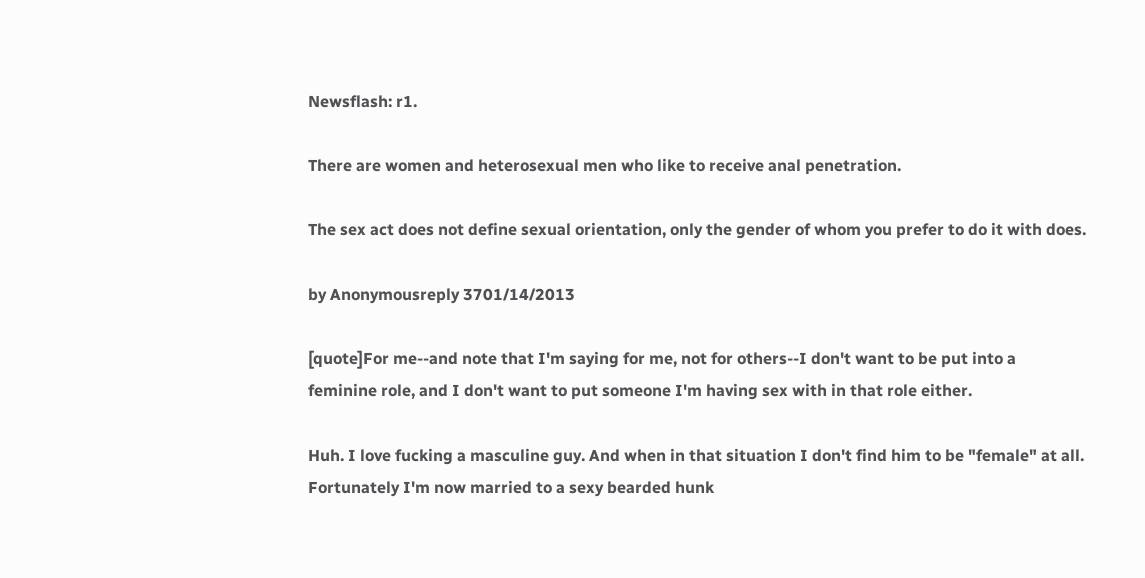Newsflash: r1.

There are women and heterosexual men who like to receive anal penetration.

The sex act does not define sexual orientation, only the gender of whom you prefer to do it with does.

by Anonymousreply 3701/14/2013

[quote]For me--and note that I'm saying for me, not for others--I don't want to be put into a feminine role, and I don't want to put someone I'm having sex with in that role either.

Huh. I love fucking a masculine guy. And when in that situation I don't find him to be "female" at all. Fortunately I'm now married to a sexy bearded hunk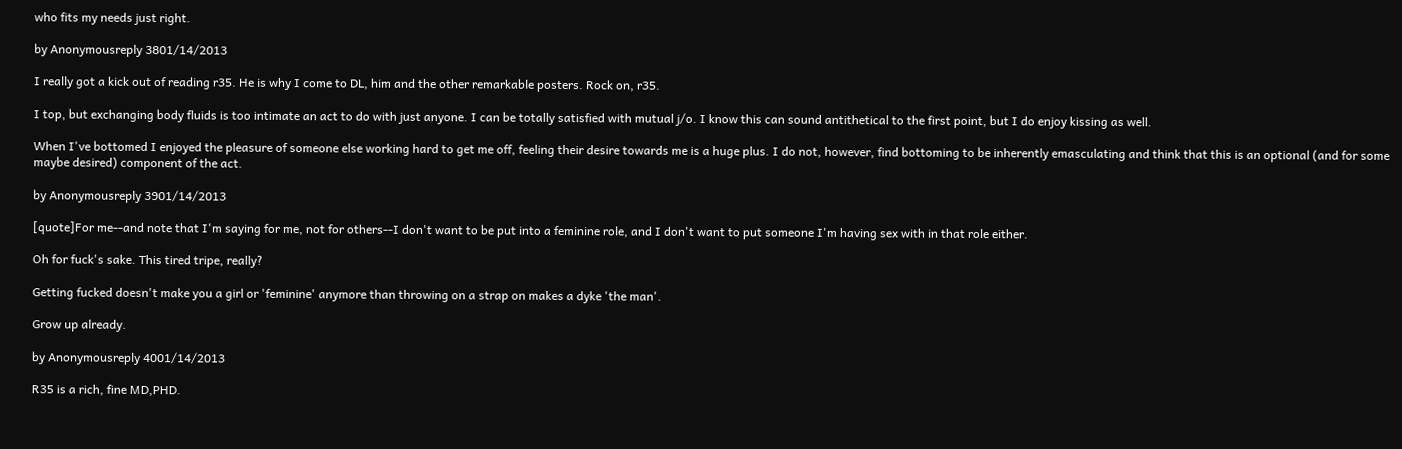who fits my needs just right.

by Anonymousreply 3801/14/2013

I really got a kick out of reading r35. He is why I come to DL, him and the other remarkable posters. Rock on, r35.

I top, but exchanging body fluids is too intimate an act to do with just anyone. I can be totally satisfied with mutual j/o. I know this can sound antithetical to the first point, but I do enjoy kissing as well.

When I've bottomed I enjoyed the pleasure of someone else working hard to get me off, feeling their desire towards me is a huge plus. I do not, however, find bottoming to be inherently emasculating and think that this is an optional (and for some maybe desired) component of the act.

by Anonymousreply 3901/14/2013

[quote]For me--and note that I'm saying for me, not for others--I don't want to be put into a feminine role, and I don't want to put someone I'm having sex with in that role either.

Oh for fuck's sake. This tired tripe, really?

Getting fucked doesn't make you a girl or 'feminine' anymore than throwing on a strap on makes a dyke 'the man'.

Grow up already.

by Anonymousreply 4001/14/2013

R35 is a rich, fine MD,PHD.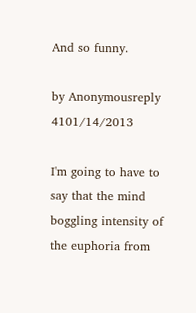And so funny.

by Anonymousreply 4101/14/2013

I'm going to have to say that the mind boggling intensity of the euphoria from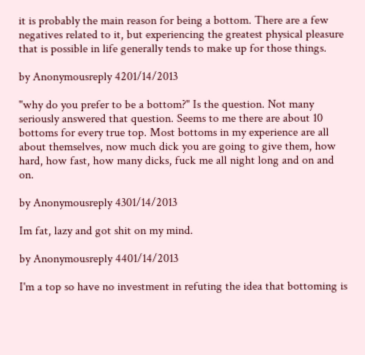it is probably the main reason for being a bottom. There are a few negatives related to it, but experiencing the greatest physical pleasure that is possible in life generally tends to make up for those things.

by Anonymousreply 4201/14/2013

"why do you prefer to be a bottom?" Is the question. Not many seriously answered that question. Seems to me there are about 10 bottoms for every true top. Most bottoms in my experience are all about themselves, now much dick you are going to give them, how hard, how fast, how many dicks, fuck me all night long and on and on.

by Anonymousreply 4301/14/2013

Im fat, lazy and got shit on my mind.

by Anonymousreply 4401/14/2013

I'm a top so have no investment in refuting the idea that bottoming is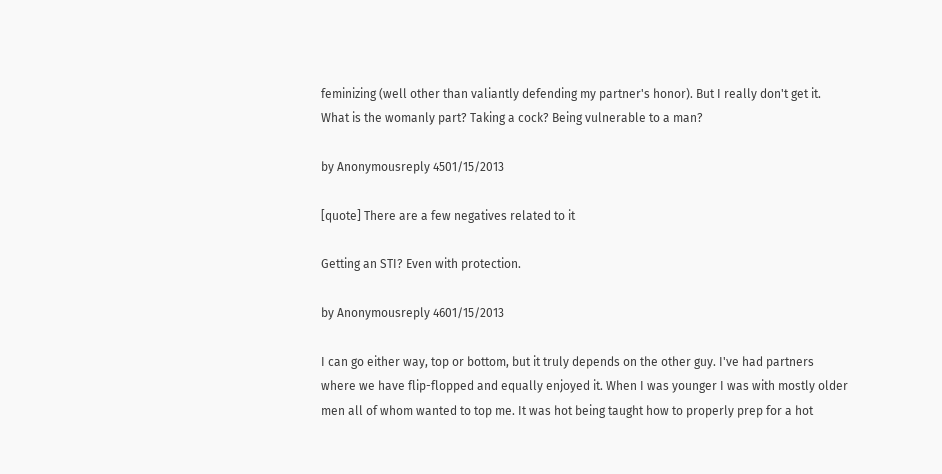feminizing (well other than valiantly defending my partner's honor). But I really don't get it. What is the womanly part? Taking a cock? Being vulnerable to a man?

by Anonymousreply 4501/15/2013

[quote] There are a few negatives related to it

Getting an STI? Even with protection.

by Anonymousreply 4601/15/2013

I can go either way, top or bottom, but it truly depends on the other guy. I've had partners where we have flip-flopped and equally enjoyed it. When I was younger I was with mostly older men all of whom wanted to top me. It was hot being taught how to properly prep for a hot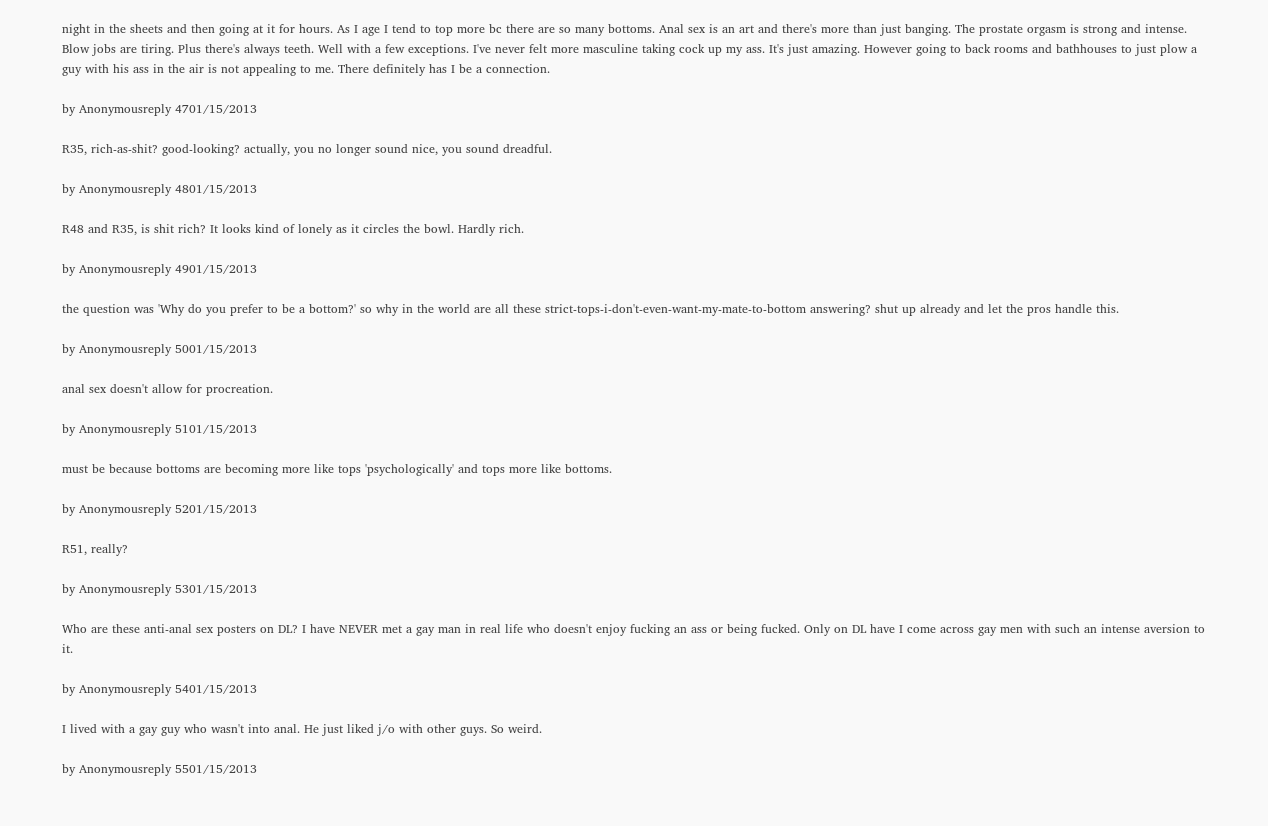night in the sheets and then going at it for hours. As I age I tend to top more bc there are so many bottoms. Anal sex is an art and there's more than just banging. The prostate orgasm is strong and intense. Blow jobs are tiring. Plus there's always teeth. Well with a few exceptions. I've never felt more masculine taking cock up my ass. It's just amazing. However going to back rooms and bathhouses to just plow a guy with his ass in the air is not appealing to me. There definitely has I be a connection.

by Anonymousreply 4701/15/2013

R35, rich-as-shit? good-looking? actually, you no longer sound nice, you sound dreadful.

by Anonymousreply 4801/15/2013

R48 and R35, is shit rich? It looks kind of lonely as it circles the bowl. Hardly rich.

by Anonymousreply 4901/15/2013

the question was 'Why do you prefer to be a bottom?' so why in the world are all these strict-tops-i-don't-even-want-my-mate-to-bottom answering? shut up already and let the pros handle this.

by Anonymousreply 5001/15/2013

anal sex doesn't allow for procreation.

by Anonymousreply 5101/15/2013

must be because bottoms are becoming more like tops 'psychologically' and tops more like bottoms.

by Anonymousreply 5201/15/2013

R51, really?

by Anonymousreply 5301/15/2013

Who are these anti-anal sex posters on DL? I have NEVER met a gay man in real life who doesn't enjoy fucking an ass or being fucked. Only on DL have I come across gay men with such an intense aversion to it.

by Anonymousreply 5401/15/2013

I lived with a gay guy who wasn't into anal. He just liked j/o with other guys. So weird.

by Anonymousreply 5501/15/2013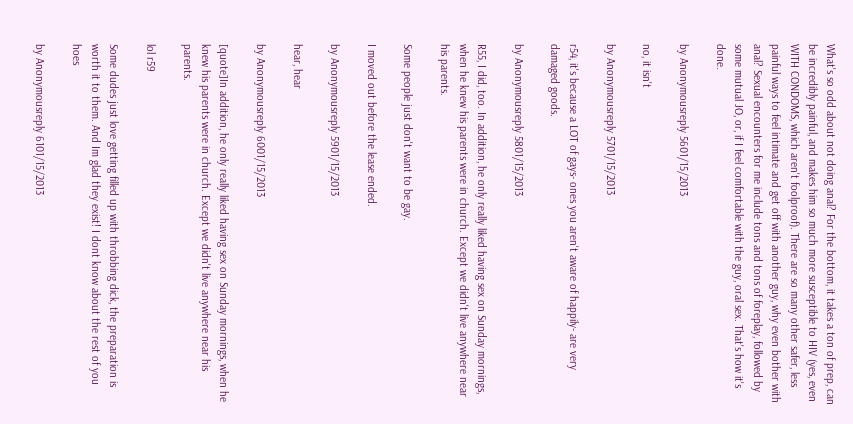What's so odd about not doing anal? For the bottom, it takes a ton of prep, can be incredibly painful, and makes him so much more susceptible to HIV (yes, even WITH CONDOMS, which aren't foolproof). There are so many other safer, less painful ways to feel intimate and get off with another guy, why even bother with anal? Sexual encounters for me include tons and tons of foreplay, followed by some mutual JO, or, if I feel comfortable with the guy, oral sex. That's how it's done.

by Anonymousreply 5601/15/2013

no, it isn't

by Anonymousreply 5701/15/2013

r54, it's because a LOT of gays- ones you aren't aware of happily- are very damaged goods.

by Anonymousreply 5801/15/2013

R55, I did, too. In addition, he only really liked having sex on Sunday mornings, when he knew his parents were in church. Except we didn't live anywhere near his parents.

Some people just don't want to be gay.

I moved out before the lease ended.

by Anonymousreply 5901/15/2013

hear, hear

by Anonymousreply 6001/15/2013

[quote]In addition, he only really liked having sex on Sunday mornings, when he knew his parents were in church. Except we didn't live anywhere near his parents.

lol r59

Some dudes just love getting filled up with throbbing dick, the preparation is worth it to them. And Im glad they exist! I dont know about the rest of you hoes

by Anonymousreply 6101/15/2013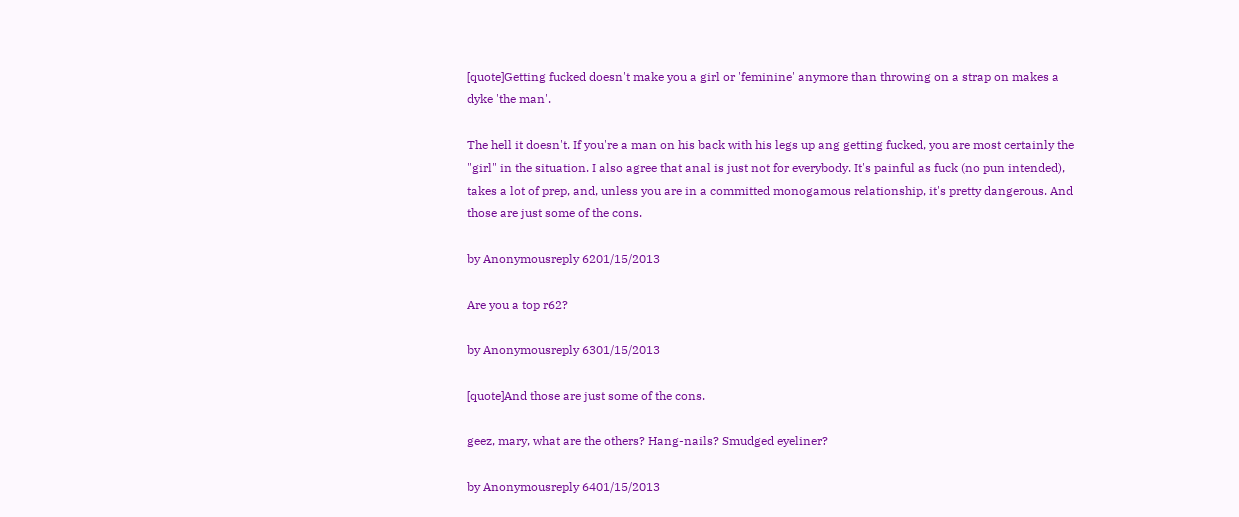[quote]Getting fucked doesn't make you a girl or 'feminine' anymore than throwing on a strap on makes a dyke 'the man'.

The hell it doesn't. If you're a man on his back with his legs up ang getting fucked, you are most certainly the "girl" in the situation. I also agree that anal is just not for everybody. It's painful as fuck (no pun intended), takes a lot of prep, and, unless you are in a committed monogamous relationship, it's pretty dangerous. And those are just some of the cons.

by Anonymousreply 6201/15/2013

Are you a top r62?

by Anonymousreply 6301/15/2013

[quote]And those are just some of the cons.

geez, mary, what are the others? Hang-nails? Smudged eyeliner?

by Anonymousreply 6401/15/2013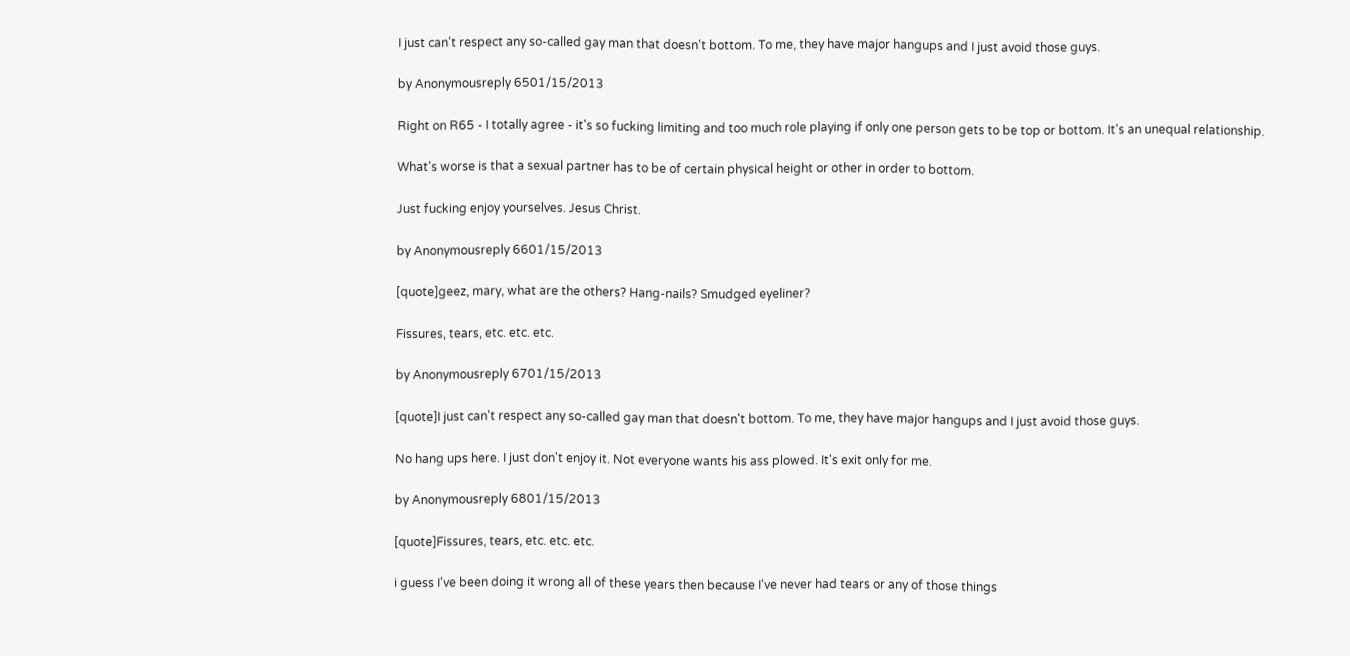I just can't respect any so-called gay man that doesn't bottom. To me, they have major hangups and I just avoid those guys.

by Anonymousreply 6501/15/2013

Right on R65 - I totally agree - it's so fucking limiting and too much role playing if only one person gets to be top or bottom. It's an unequal relationship.

What's worse is that a sexual partner has to be of certain physical height or other in order to bottom.

Just fucking enjoy yourselves. Jesus Christ.

by Anonymousreply 6601/15/2013

[quote]geez, mary, what are the others? Hang-nails? Smudged eyeliner?

Fissures, tears, etc. etc. etc.

by Anonymousreply 6701/15/2013

[quote]I just can't respect any so-called gay man that doesn't bottom. To me, they have major hangups and I just avoid those guys.

No hang ups here. I just don't enjoy it. Not everyone wants his ass plowed. It's exit only for me.

by Anonymousreply 6801/15/2013

[quote]Fissures, tears, etc. etc. etc.

i guess I've been doing it wrong all of these years then because I've never had tears or any of those things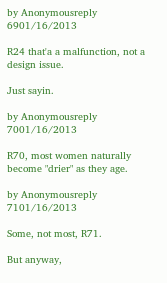by Anonymousreply 6901/16/2013

R24 that'a a malfunction, not a design issue.

Just sayin.

by Anonymousreply 7001/16/2013

R70, most women naturally become "drier" as they age.

by Anonymousreply 7101/16/2013

Some, not most, R71.

But anyway,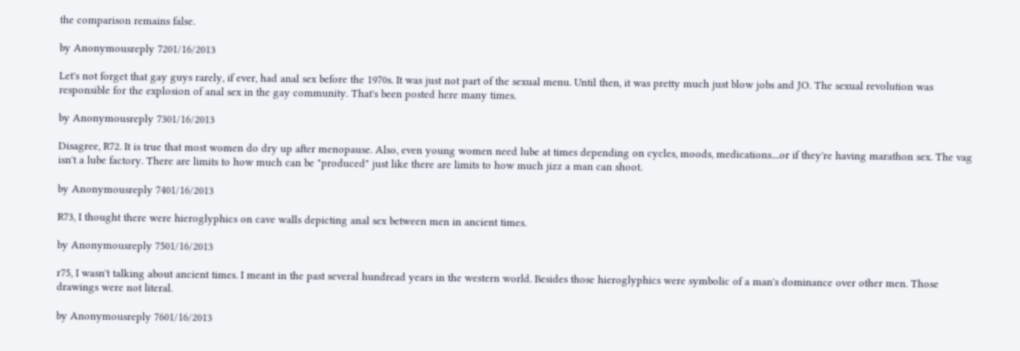the comparison remains false.

by Anonymousreply 7201/16/2013

Let's not forget that gay guys rarely, if ever, had anal sex before the 1970s. It was just not part of the sexual menu. Until then, it was pretty much just blow jobs and JO. The sexual revolution was responsible for the explosion of anal sex in the gay community. That's been posted here many times.

by Anonymousreply 7301/16/2013

Disagree, R72. It is true that most women do dry up after menopause. Also, even young women need lube at times depending on cycles, moods, medications....or if they're having marathon sex. The vag isn't a lube factory. There are limits to how much can be "produced" just like there are limits to how much jizz a man can shoot.

by Anonymousreply 7401/16/2013

R73, I thought there were hieroglyphics on cave walls depicting anal sex between men in ancient times.

by Anonymousreply 7501/16/2013

r75, I wasn't talking about ancient times. I meant in the past several hundread years in the western world. Besides those hieroglyphics were symbolic of a man's dominance over other men. Those drawings were not literal.

by Anonymousreply 7601/16/2013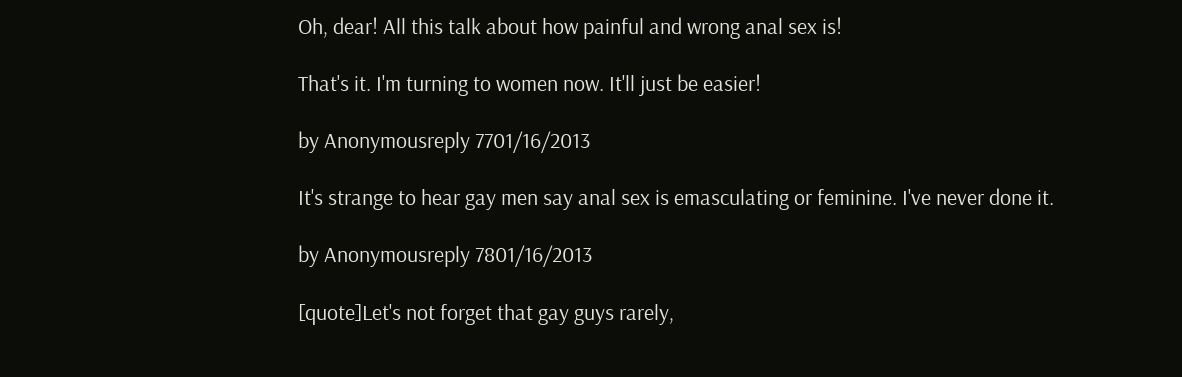Oh, dear! All this talk about how painful and wrong anal sex is!

That's it. I'm turning to women now. It'll just be easier!

by Anonymousreply 7701/16/2013

It's strange to hear gay men say anal sex is emasculating or feminine. I've never done it.

by Anonymousreply 7801/16/2013

[quote]Let's not forget that gay guys rarely,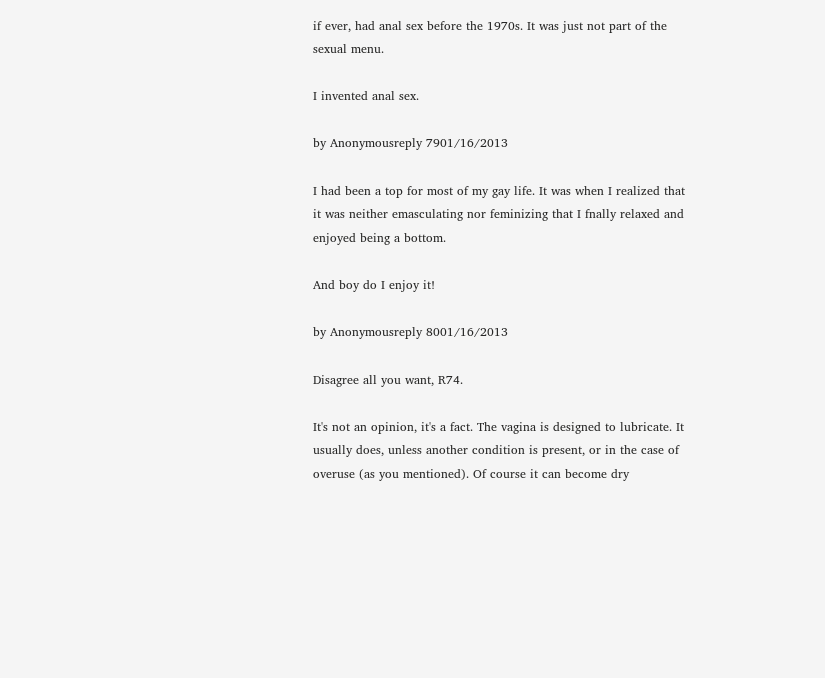if ever, had anal sex before the 1970s. It was just not part of the sexual menu.

I invented anal sex.

by Anonymousreply 7901/16/2013

I had been a top for most of my gay life. It was when I realized that it was neither emasculating nor feminizing that I fnally relaxed and enjoyed being a bottom.

And boy do I enjoy it!

by Anonymousreply 8001/16/2013

Disagree all you want, R74.

It's not an opinion, it's a fact. The vagina is designed to lubricate. It usually does, unless another condition is present, or in the case of overuse (as you mentioned). Of course it can become dry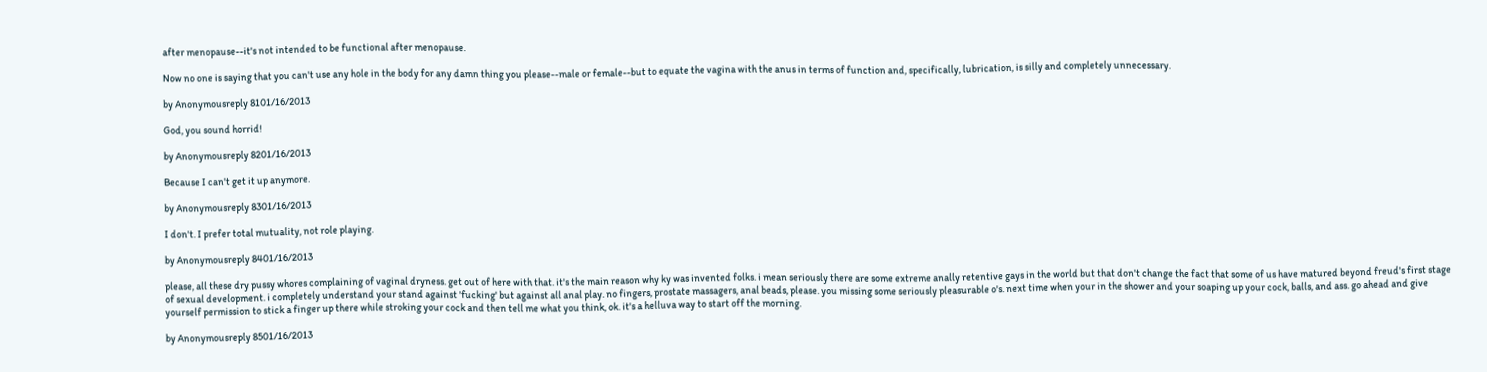after menopause--it's not intended to be functional after menopause.

Now no one is saying that you can't use any hole in the body for any damn thing you please--male or female--but to equate the vagina with the anus in terms of function and, specifically, lubrication, is silly and completely unnecessary.

by Anonymousreply 8101/16/2013

God, you sound horrid!

by Anonymousreply 8201/16/2013

Because I can't get it up anymore.

by Anonymousreply 8301/16/2013

I don't. I prefer total mutuality, not role playing.

by Anonymousreply 8401/16/2013

please, all these dry pussy whores complaining of vaginal dryness. get out of here with that. it's the main reason why ky was invented folks. i mean seriously there are some extreme anally retentive gays in the world but that don't change the fact that some of us have matured beyond freud's first stage of sexual development. i completely understand your stand against 'fucking' but against all anal play. no fingers, prostate massagers, anal beads, please. you missing some seriously pleasurable o's. next time when your in the shower and your soaping up your cock, balls, and ass. go ahead and give yourself permission to stick a finger up there while stroking your cock and then tell me what you think, ok. it's a helluva way to start off the morning.

by Anonymousreply 8501/16/2013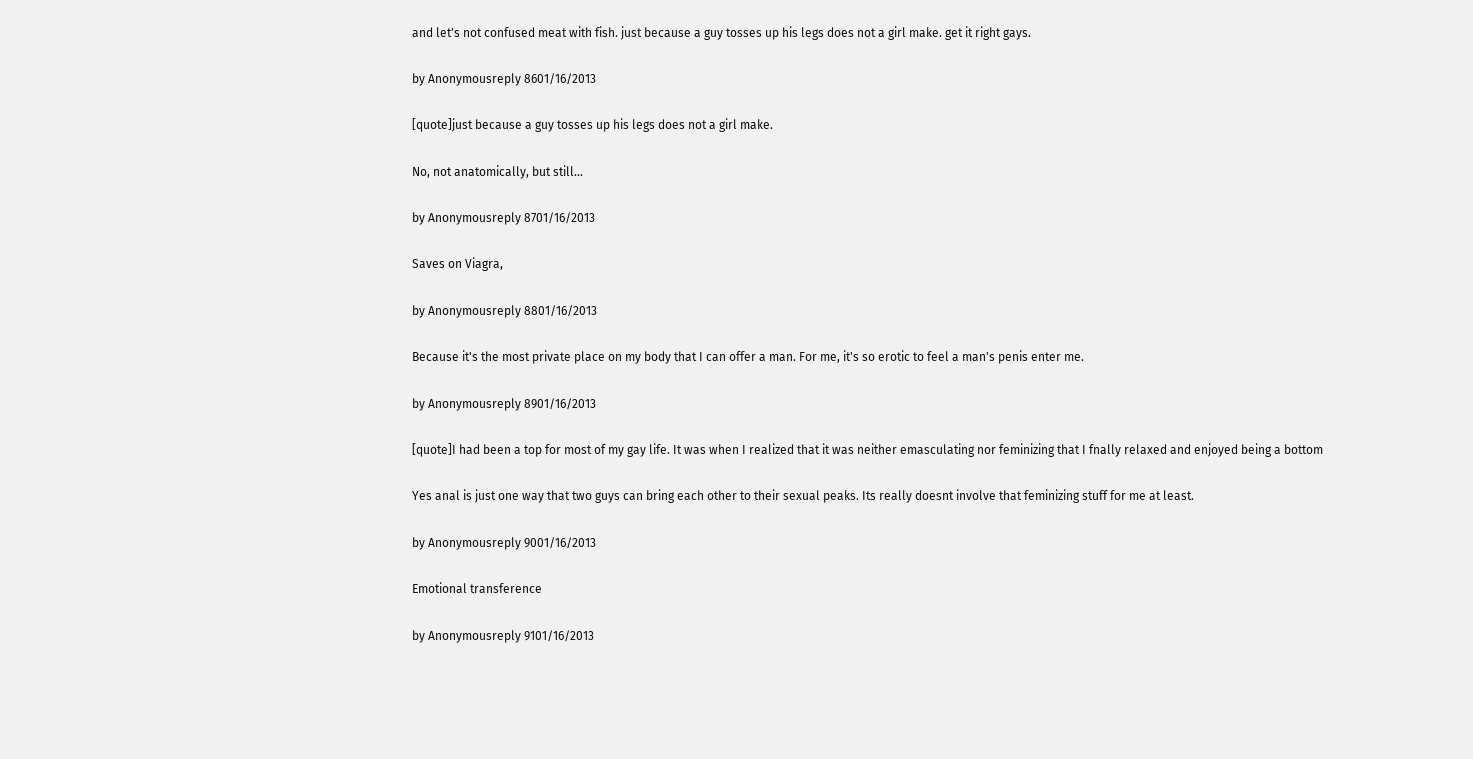and let's not confused meat with fish. just because a guy tosses up his legs does not a girl make. get it right gays.

by Anonymousreply 8601/16/2013

[quote]just because a guy tosses up his legs does not a girl make.

No, not anatomically, but still...

by Anonymousreply 8701/16/2013

Saves on Viagra,

by Anonymousreply 8801/16/2013

Because it's the most private place on my body that I can offer a man. For me, it's so erotic to feel a man's penis enter me.

by Anonymousreply 8901/16/2013

[quote]I had been a top for most of my gay life. It was when I realized that it was neither emasculating nor feminizing that I fnally relaxed and enjoyed being a bottom

Yes anal is just one way that two guys can bring each other to their sexual peaks. Its really doesnt involve that feminizing stuff for me at least.

by Anonymousreply 9001/16/2013

Emotional transference

by Anonymousreply 9101/16/2013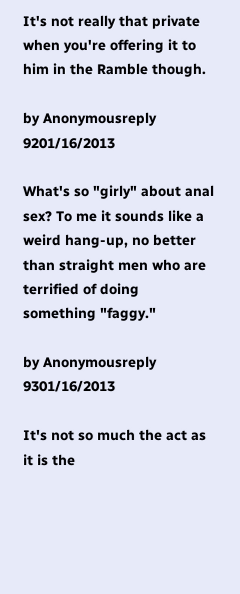It's not really that private when you're offering it to him in the Ramble though.

by Anonymousreply 9201/16/2013

What's so "girly" about anal sex? To me it sounds like a weird hang-up, no better than straight men who are terrified of doing something "faggy."

by Anonymousreply 9301/16/2013

It's not so much the act as it is the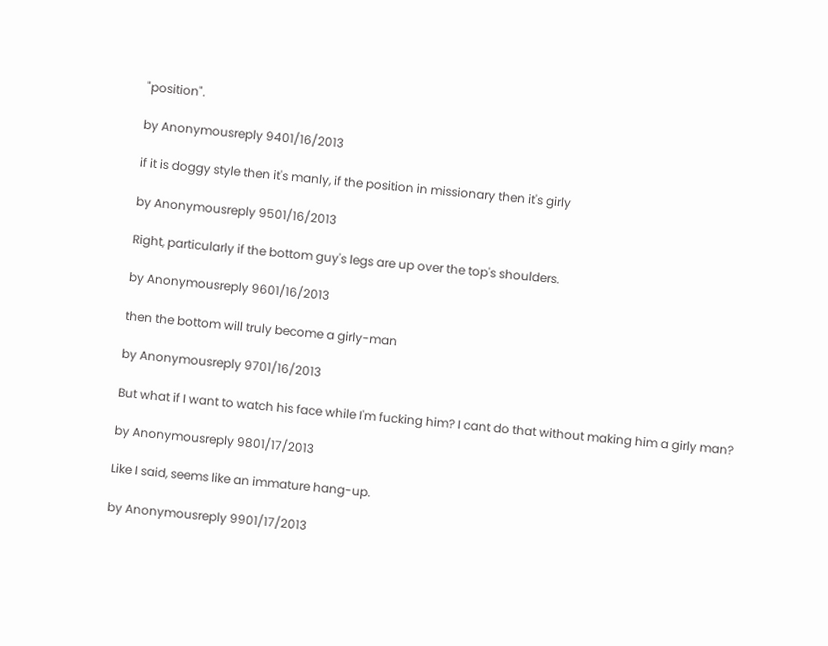"position".

by Anonymousreply 9401/16/2013

if it is doggy style then it's manly, if the position in missionary then it's girly

by Anonymousreply 9501/16/2013

Right, particularly if the bottom guy's legs are up over the top's shoulders.

by Anonymousreply 9601/16/2013

then the bottom will truly become a girly-man

by Anonymousreply 9701/16/2013

But what if I want to watch his face while I'm fucking him? I cant do that without making him a girly man?

by Anonymousreply 9801/17/2013

Like I said, seems like an immature hang-up.

by Anonymousreply 9901/17/2013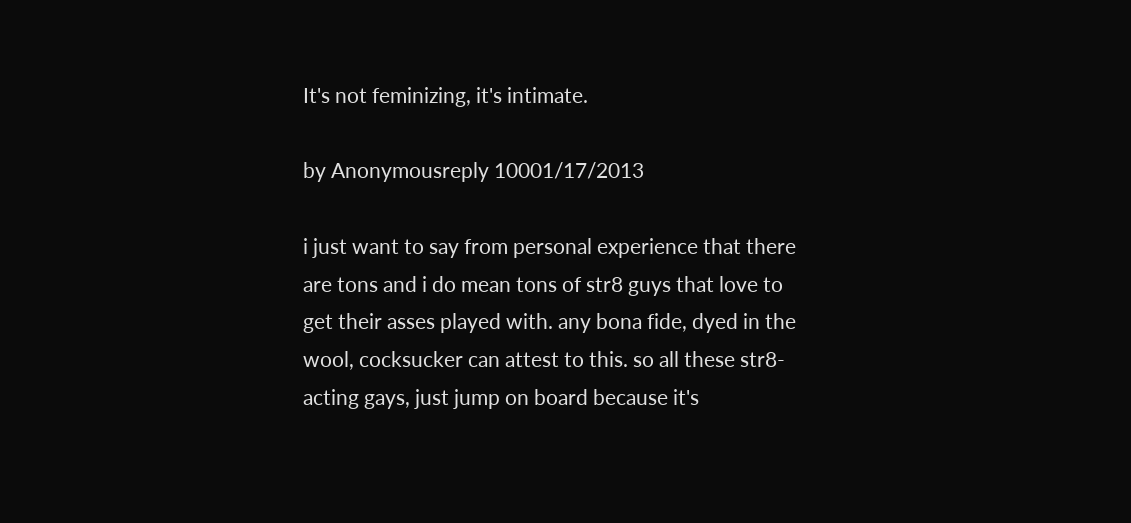It's not feminizing, it's intimate.

by Anonymousreply 10001/17/2013

i just want to say from personal experience that there are tons and i do mean tons of str8 guys that love to get their asses played with. any bona fide, dyed in the wool, cocksucker can attest to this. so all these str8-acting gays, just jump on board because it's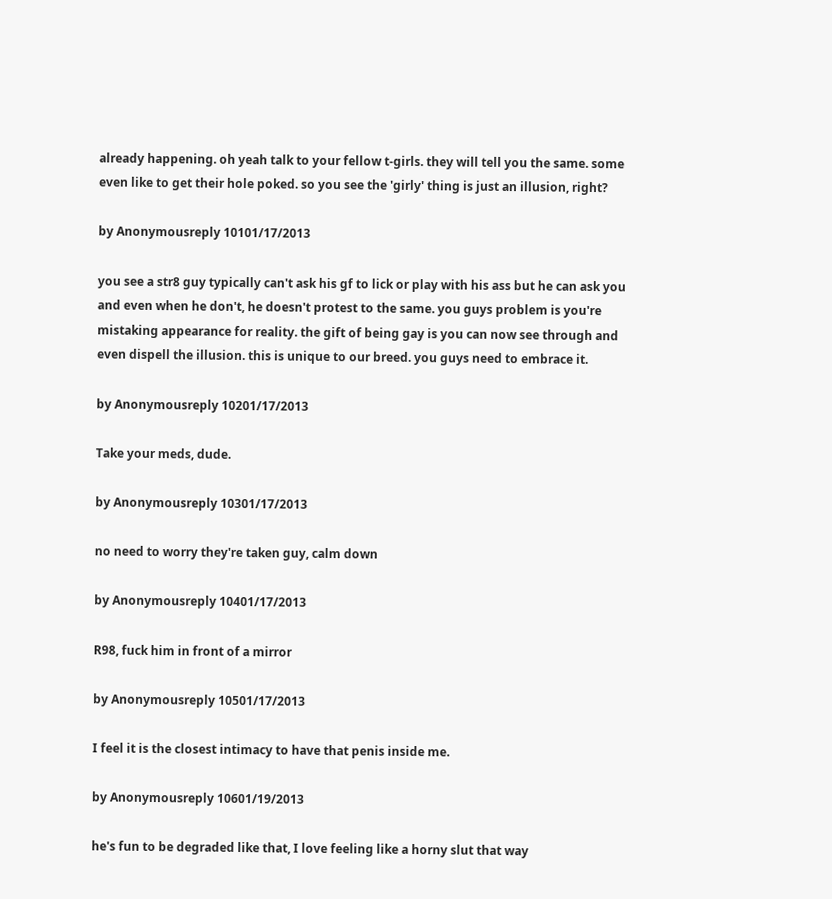already happening. oh yeah talk to your fellow t-girls. they will tell you the same. some even like to get their hole poked. so you see the 'girly' thing is just an illusion, right?

by Anonymousreply 10101/17/2013

you see a str8 guy typically can't ask his gf to lick or play with his ass but he can ask you and even when he don't, he doesn't protest to the same. you guys problem is you're mistaking appearance for reality. the gift of being gay is you can now see through and even dispell the illusion. this is unique to our breed. you guys need to embrace it.

by Anonymousreply 10201/17/2013

Take your meds, dude.

by Anonymousreply 10301/17/2013

no need to worry they're taken guy, calm down

by Anonymousreply 10401/17/2013

R98, fuck him in front of a mirror

by Anonymousreply 10501/17/2013

I feel it is the closest intimacy to have that penis inside me.

by Anonymousreply 10601/19/2013

he's fun to be degraded like that, I love feeling like a horny slut that way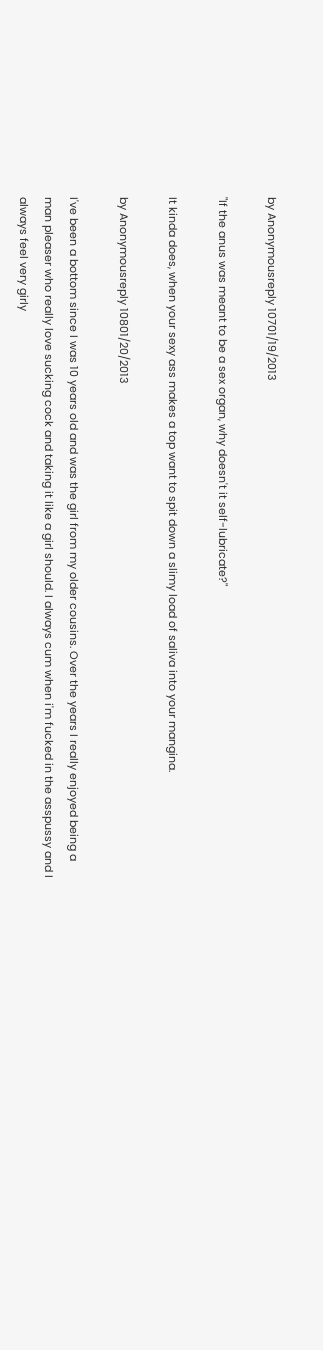by Anonymousreply 10701/19/2013

"If the anus was meant to be a sex organ, why doesn't it self-lubricate?"

It kinda does, when your sexy ass makes a top want to spit down a slimy load of saliva into your mangina.

by Anonymousreply 10801/20/2013

I've been a bottom since I was 10 years old and was the girl from my older cousins. Over the years I really enjoyed being a man pleaser who really love sucking cock and taking it like a girl should. I always cum when i'm fucked in the asspussy and I always feel very girly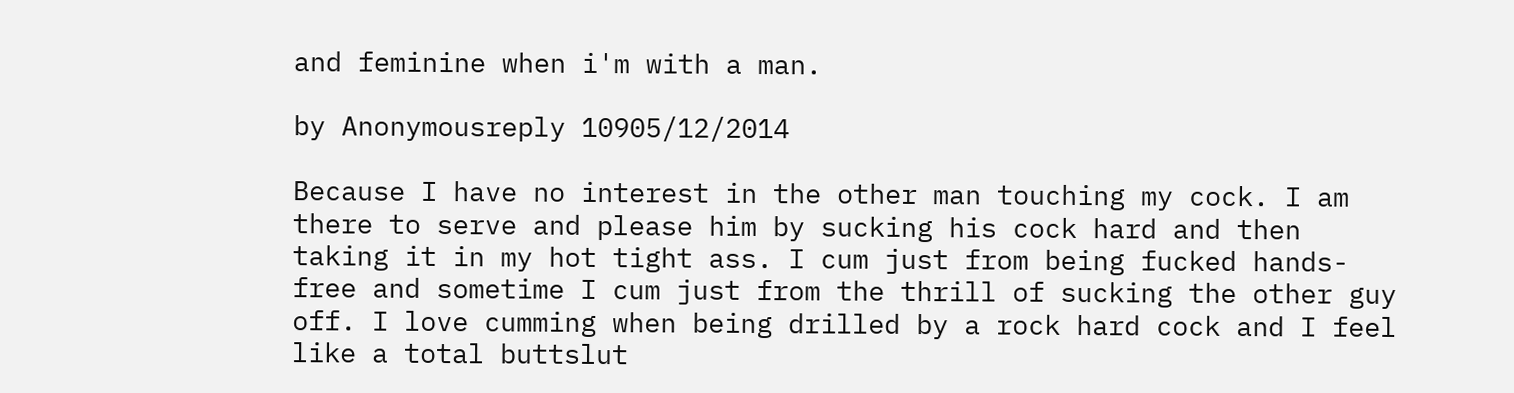and feminine when i'm with a man.

by Anonymousreply 10905/12/2014

Because I have no interest in the other man touching my cock. I am there to serve and please him by sucking his cock hard and then taking it in my hot tight ass. I cum just from being fucked hands-free and sometime I cum just from the thrill of sucking the other guy off. I love cumming when being drilled by a rock hard cock and I feel like a total buttslut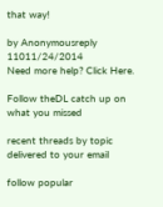that way!

by Anonymousreply 11011/24/2014
Need more help? Click Here.

Follow theDL catch up on what you missed

recent threads by topic delivered to your email

follow popular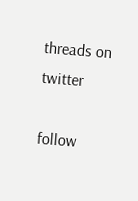threads on twitter

follow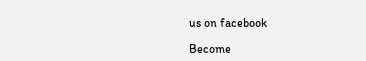us on facebook

Become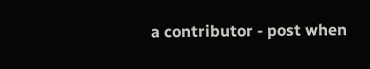a contributor - post when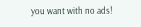you want with no ads!